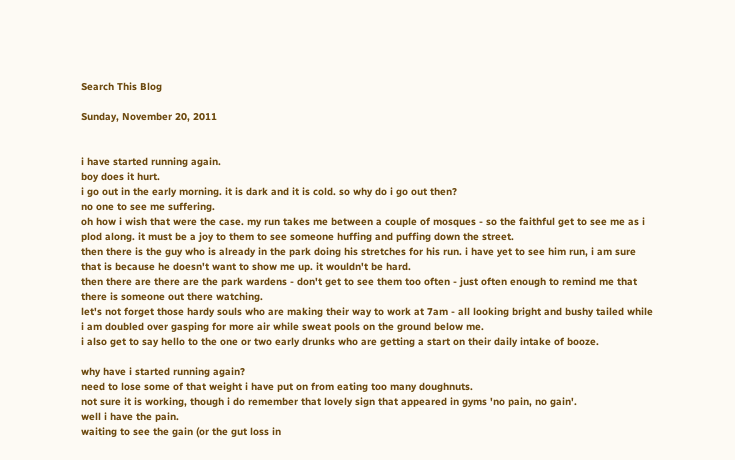Search This Blog

Sunday, November 20, 2011


i have started running again.
boy does it hurt.
i go out in the early morning. it is dark and it is cold. so why do i go out then?
no one to see me suffering.
oh how i wish that were the case. my run takes me between a couple of mosques - so the faithful get to see me as i plod along. it must be a joy to them to see someone huffing and puffing down the street.
then there is the guy who is already in the park doing his stretches for his run. i have yet to see him run, i am sure that is because he doesn't want to show me up. it wouldn't be hard.
then there are there are the park wardens - don't get to see them too often - just often enough to remind me that there is someone out there watching.
let's not forget those hardy souls who are making their way to work at 7am - all looking bright and bushy tailed while i am doubled over gasping for more air while sweat pools on the ground below me.
i also get to say hello to the one or two early drunks who are getting a start on their daily intake of booze.

why have i started running again?
need to lose some of that weight i have put on from eating too many doughnuts.
not sure it is working, though i do remember that lovely sign that appeared in gyms 'no pain, no gain'.
well i have the pain.
waiting to see the gain (or the gut loss in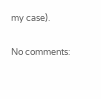my case).

No comments: